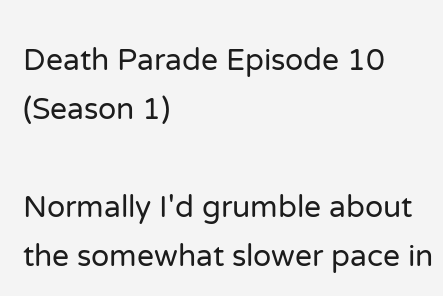Death Parade Episode 10 (Season 1)

Normally I'd grumble about the somewhat slower pace in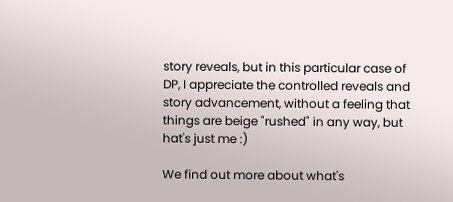story reveals, but in this particular case of DP, I appreciate the controlled reveals and story advancement, without a feeling that things are beige "rushed" in any way, but hat's just me :)

We find out more about what's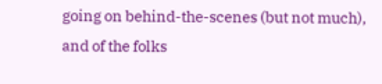going on behind-the-scenes (but not much), and of the folks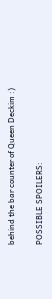behind the bar counter of Queen Deckim :)

POSSIBLE SPOILERS: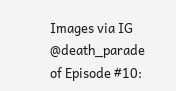Images via IG @death_parade of Episode #10: